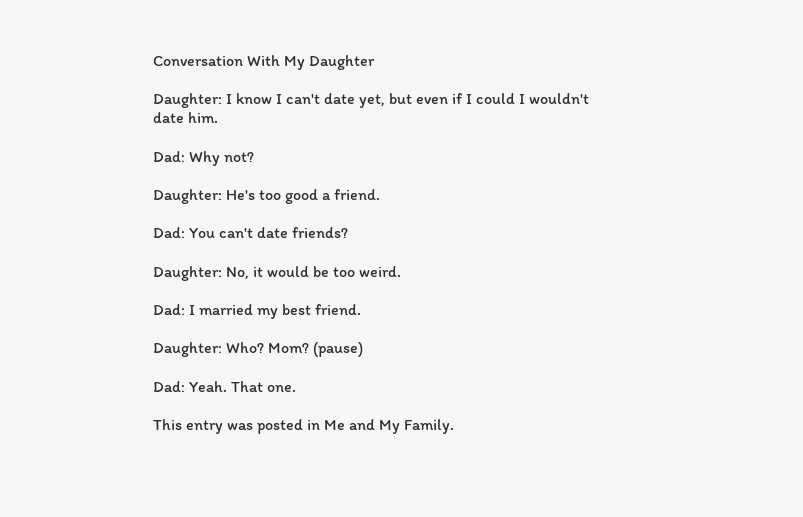Conversation With My Daughter

Daughter: I know I can't date yet, but even if I could I wouldn't date him.

Dad: Why not?

Daughter: He's too good a friend.

Dad: You can't date friends?

Daughter: No, it would be too weird.

Dad: I married my best friend.

Daughter: Who? Mom? (pause)

Dad: Yeah. That one.

This entry was posted in Me and My Family.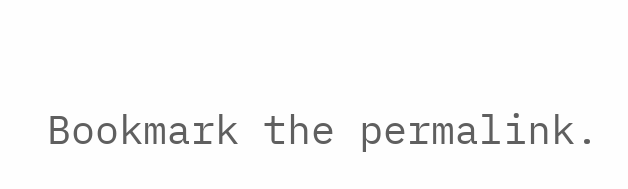Bookmark the permalink.